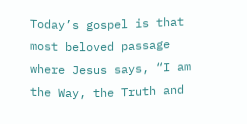Today’s gospel is that most beloved passage where Jesus says, “I am the Way, the Truth and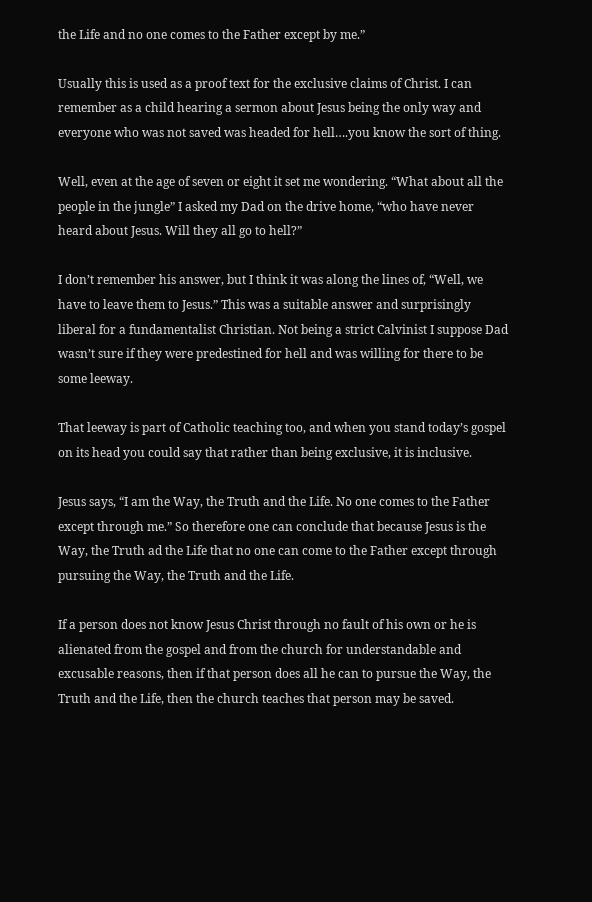the Life and no one comes to the Father except by me.”

Usually this is used as a proof text for the exclusive claims of Christ. I can remember as a child hearing a sermon about Jesus being the only way and everyone who was not saved was headed for hell….you know the sort of thing.

Well, even at the age of seven or eight it set me wondering. “What about all the people in the jungle” I asked my Dad on the drive home, “who have never heard about Jesus. Will they all go to hell?”

I don’t remember his answer, but I think it was along the lines of, “Well, we have to leave them to Jesus.” This was a suitable answer and surprisingly liberal for a fundamentalist Christian. Not being a strict Calvinist I suppose Dad wasn’t sure if they were predestined for hell and was willing for there to be some leeway.

That leeway is part of Catholic teaching too, and when you stand today’s gospel on its head you could say that rather than being exclusive, it is inclusive.

Jesus says, “I am the Way, the Truth and the Life. No one comes to the Father except through me.” So therefore one can conclude that because Jesus is the Way, the Truth ad the Life that no one can come to the Father except through pursuing the Way, the Truth and the Life.

If a person does not know Jesus Christ through no fault of his own or he is alienated from the gospel and from the church for understandable and excusable reasons, then if that person does all he can to pursue the Way, the Truth and the Life, then the church teaches that person may be saved.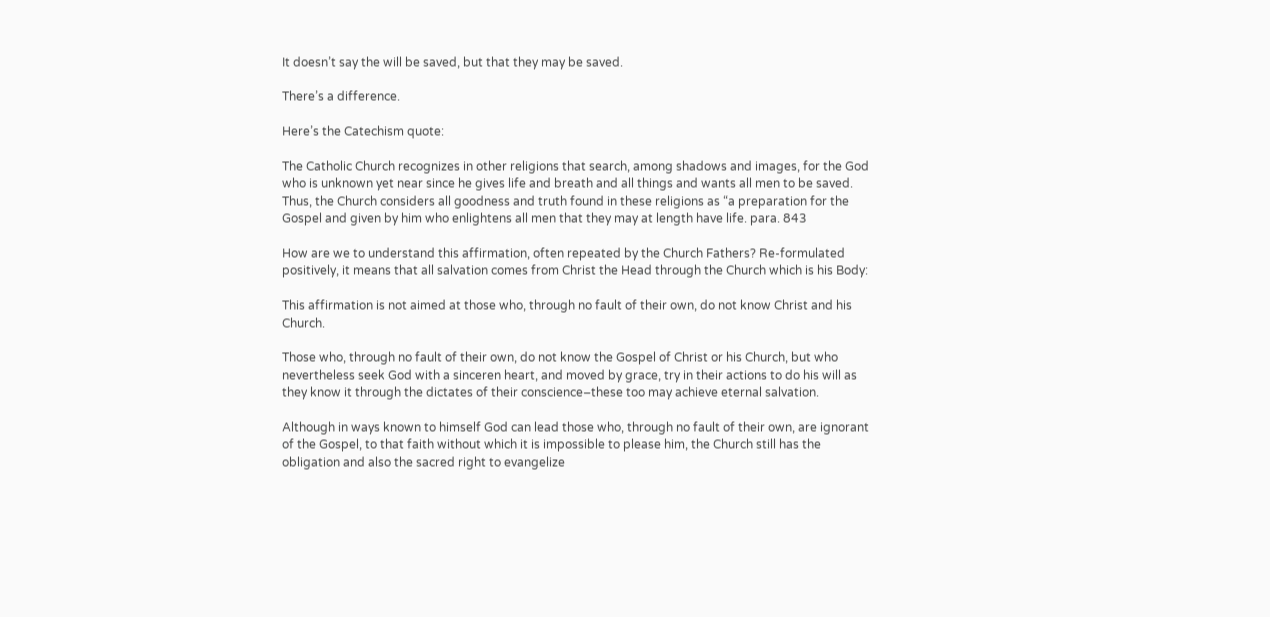It doesn’t say the will be saved, but that they may be saved.

There’s a difference.

Here’s the Catechism quote:

The Catholic Church recognizes in other religions that search, among shadows and images, for the God who is unknown yet near since he gives life and breath and all things and wants all men to be saved. Thus, the Church considers all goodness and truth found in these religions as “a preparation for the Gospel and given by him who enlightens all men that they may at length have life. para. 843

How are we to understand this affirmation, often repeated by the Church Fathers? Re-formulated positively, it means that all salvation comes from Christ the Head through the Church which is his Body:

This affirmation is not aimed at those who, through no fault of their own, do not know Christ and his Church.

Those who, through no fault of their own, do not know the Gospel of Christ or his Church, but who nevertheless seek God with a sinceren heart, and moved by grace, try in their actions to do his will as they know it through the dictates of their conscience–these too may achieve eternal salvation.

Although in ways known to himself God can lead those who, through no fault of their own, are ignorant of the Gospel, to that faith without which it is impossible to please him, the Church still has the obligation and also the sacred right to evangelize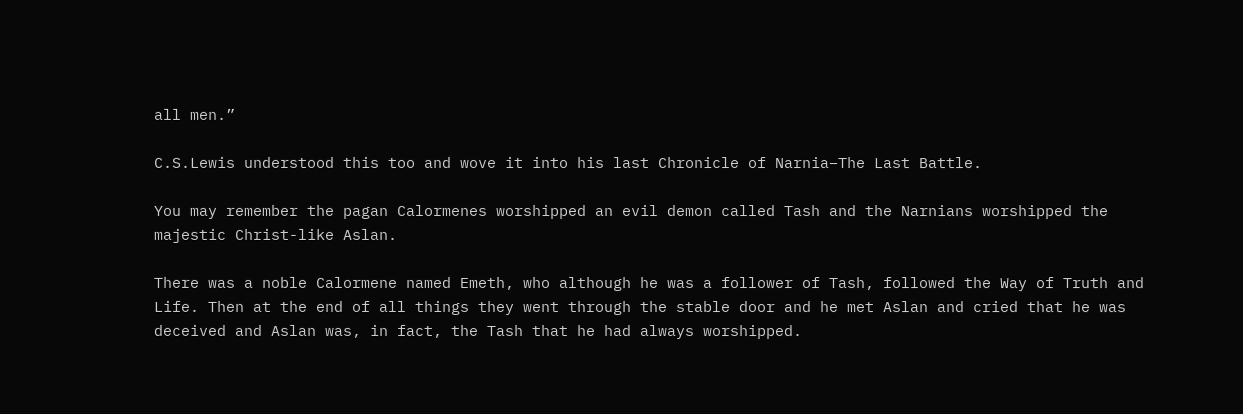all men.”

C.S.Lewis understood this too and wove it into his last Chronicle of Narnia–The Last Battle.

You may remember the pagan Calormenes worshipped an evil demon called Tash and the Narnians worshipped the majestic Christ-like Aslan.

There was a noble Calormene named Emeth, who although he was a follower of Tash, followed the Way of Truth and Life. Then at the end of all things they went through the stable door and he met Aslan and cried that he was deceived and Aslan was, in fact, the Tash that he had always worshipped.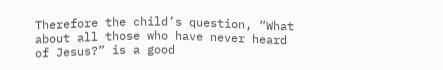Therefore the child’s question, “What about all those who have never heard of Jesus?” is a good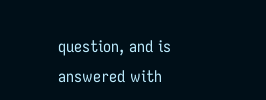question, and is answered with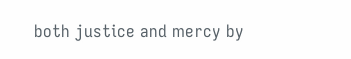both justice and mercy by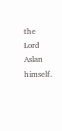the Lord Aslan himself.